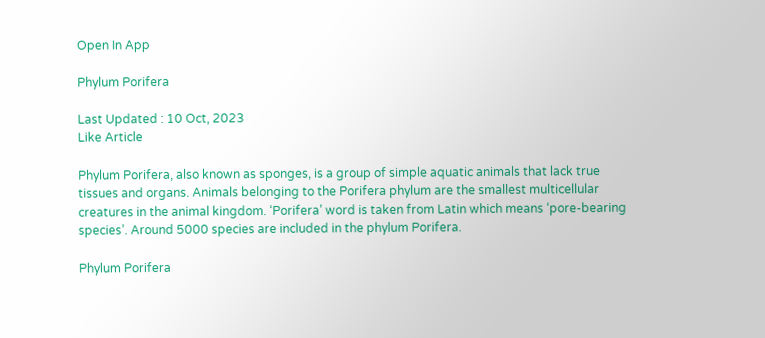Open In App

Phylum Porifera

Last Updated : 10 Oct, 2023
Like Article

Phylum Porifera, also known as sponges, is a group of simple aquatic animals that lack true tissues and organs. Animals belonging to the Porifera phylum are the smallest multicellular creatures in the animal kingdom. ‘Porifera’ word is taken from Latin which means ‘pore-bearing species’. Around 5000 species are included in the phylum Porifera.

Phylum Porifera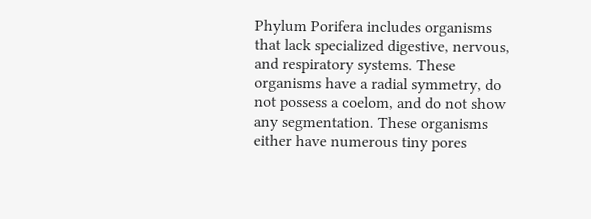Phylum Porifera includes organisms that lack specialized digestive, nervous, and respiratory systems. These organisms have a radial symmetry, do not possess a coelom, and do not show any segmentation. These organisms either have numerous tiny pores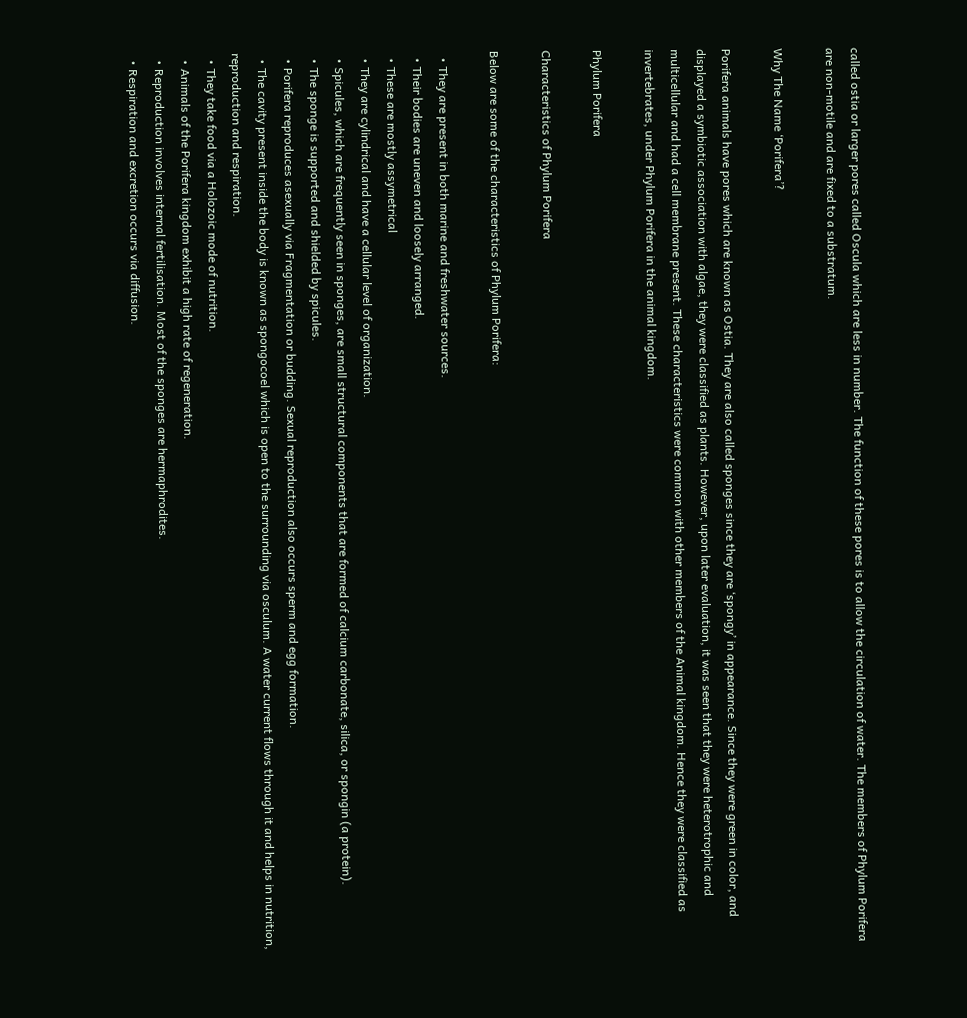called ostia or larger pores called Oscula which are less in number. The function of these pores is to allow the circulation of water. The members of Phylum Porifera are non-motile and are fixed to a substratum.

Why The Name ‘Porifera’?

Porifera animals have pores which are known as Ostia. They are also called sponges since they are ‘spongy’ in appearance. Since they were green in color, and displayed a symbiotic association with algae, they were classified as plants. However, upon later evaluation, it was seen that they were heterotrophic and multicellular and had a cell membrane present. These characteristics were common with other members of the Animal kingdom. Hence they were classified as invertebrates, under Phylum Porifera in the animal kingdom.

Phylum Porifera

Characteristics of Phylum Porifera

Below are some of the characteristics of Phylum Porifera:

  • They are present in both marine and freshwater sources.
  • Their bodies are uneven and loosely arranged.
  • These are mostly assymetrical
  • They are cylindrical and have a cellular level of organization.
  • Spicules, which are frequently seen in sponges, are small structural components that are formed of calcium carbonate, silica, or spongin (a protein).
  • The sponge is supported and shielded by spicules.
  • Porifera reproduces asexually via Fragmentation or budding. Sexual reproduction also occurs sperm and egg formation.
  • The cavity present inside the body is known as spongocoel which is open to the surrounding via osculum. A water current flows through it and helps in nutrition, reproduction and respiration.
  • They take food via a Holozoic mode of nutrition.
  • Animals of the Porifera kingdom exhibit a high rate of regeneration.
  • Reproduction involves internal fertilisation. Most of the sponges are hermaphrodites.
  • Respiration and excretion occurs via diffusion.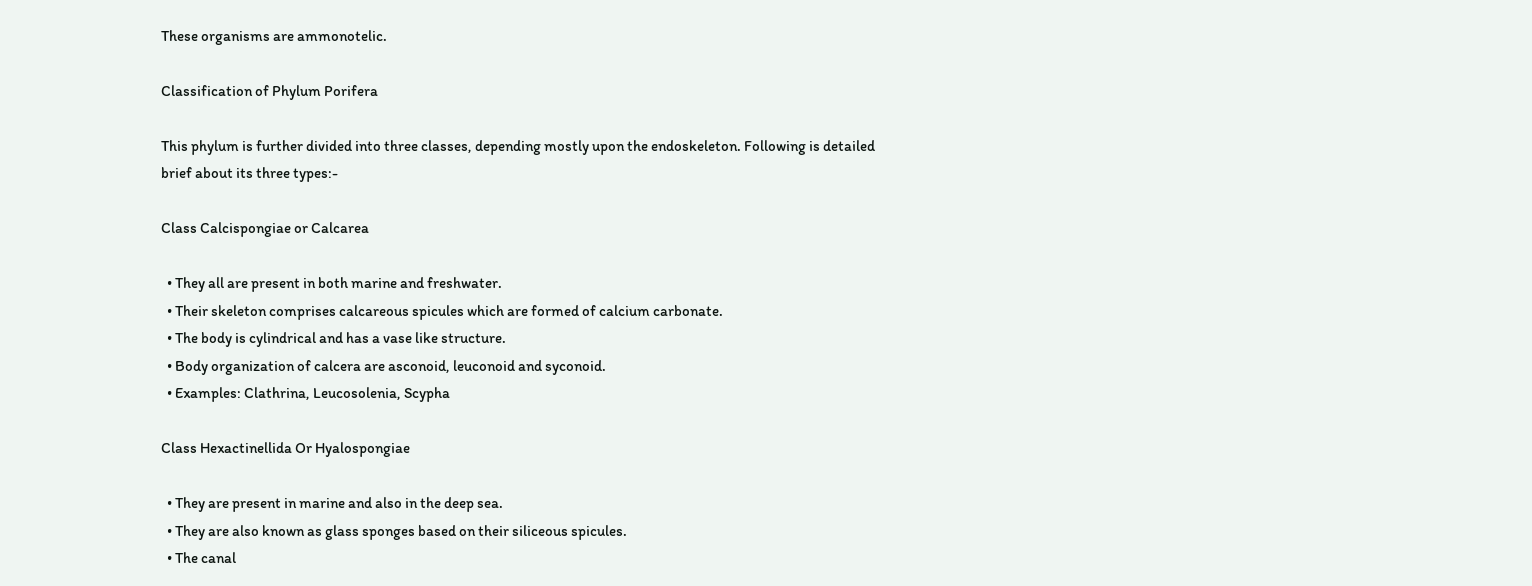These organisms are ammonotelic.

Classification of Phylum Porifera

This phylum is further divided into three classes, depending mostly upon the endoskeleton. Following is detailed brief about its three types:-

Class Calcispongiae or Calcarea

  • They all are present in both marine and freshwater.
  • Their skeleton comprises calcareous spicules which are formed of calcium carbonate.
  • The body is cylindrical and has a vase like structure.
  • Body organization of calcera are asconoid, leuconoid and syconoid.
  • Examples: Clathrina, Leucosolenia, Scypha

Class Hexactinellida Or Hyalospongiae

  • They are present in marine and also in the deep sea.
  • They are also known as glass sponges based on their siliceous spicules.
  • The canal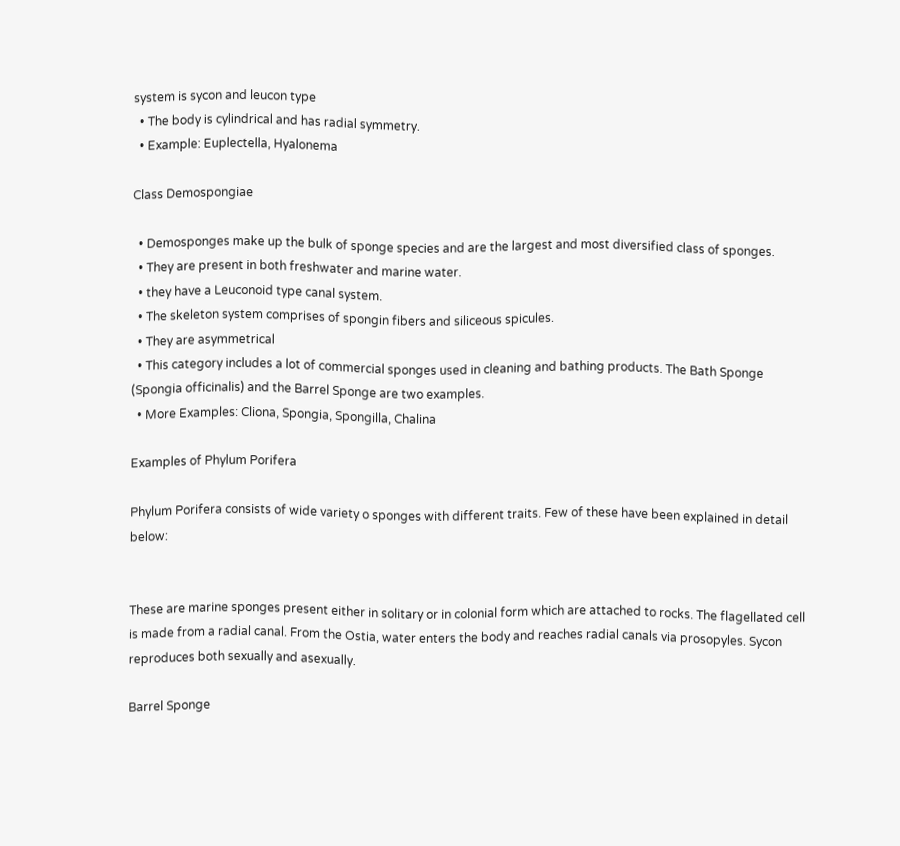system is sycon and leucon type
  • The body is cylindrical and has radial symmetry.
  • Example: Euplectella, Hyalonema

Class Demospongiae

  • Demosponges make up the bulk of sponge species and are the largest and most diversified class of sponges.
  • They are present in both freshwater and marine water.
  • they have a Leuconoid type canal system.
  • The skeleton system comprises of spongin fibers and siliceous spicules.
  • They are asymmetrical
  • This category includes a lot of commercial sponges used in cleaning and bathing products. The Bath Sponge (Spongia officinalis) and the Barrel Sponge are two examples.
  • More Examples: Cliona, Spongia, Spongilla, Chalina

Examples of Phylum Porifera

Phylum Porifera consists of wide variety o sponges with different traits. Few of these have been explained in detail below:


These are marine sponges present either in solitary or in colonial form which are attached to rocks. The flagellated cell is made from a radial canal. From the Ostia, water enters the body and reaches radial canals via prosopyles. Sycon reproduces both sexually and asexually.

Barrel Sponge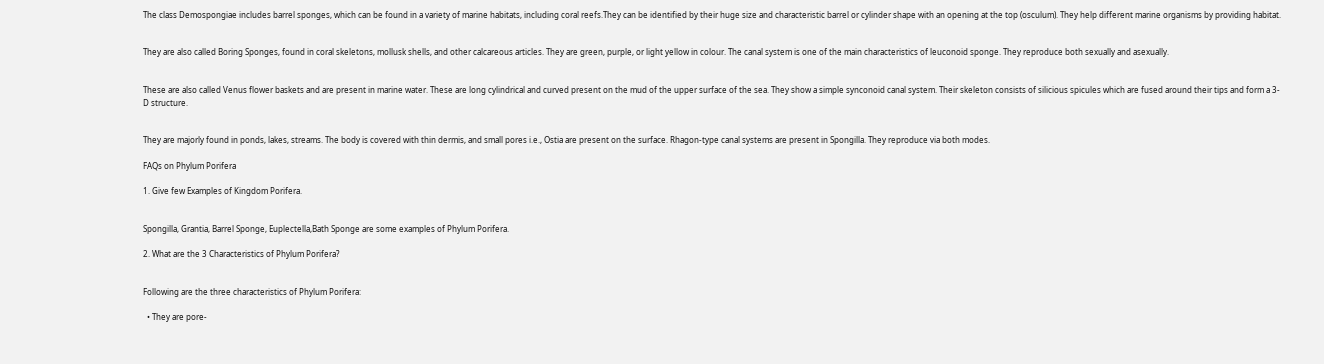The class Demospongiae includes barrel sponges, which can be found in a variety of marine habitats, including coral reefs.They can be identified by their huge size and characteristic barrel or cylinder shape with an opening at the top (osculum). They help different marine organisms by providing habitat.


They are also called Boring Sponges, found in coral skeletons, mollusk shells, and other calcareous articles. They are green, purple, or light yellow in colour. The canal system is one of the main characteristics of leuconoid sponge. They reproduce both sexually and asexually.


These are also called Venus flower baskets and are present in marine water. These are long cylindrical and curved present on the mud of the upper surface of the sea. They show a simple synconoid canal system. Their skeleton consists of silicious spicules which are fused around their tips and form a 3-D structure.


They are majorly found in ponds, lakes, streams. The body is covered with thin dermis, and small pores i.e., Ostia are present on the surface. Rhagon-type canal systems are present in Spongilla. They reproduce via both modes.

FAQs on Phylum Porifera

1. Give few Examples of Kingdom Porifera.


Spongilla, Grantia, Barrel Sponge, Euplectella,Bath Sponge are some examples of Phylum Porifera.

2. What are the 3 Characteristics of Phylum Porifera?


Following are the three characteristics of Phylum Porifera:

  • They are pore-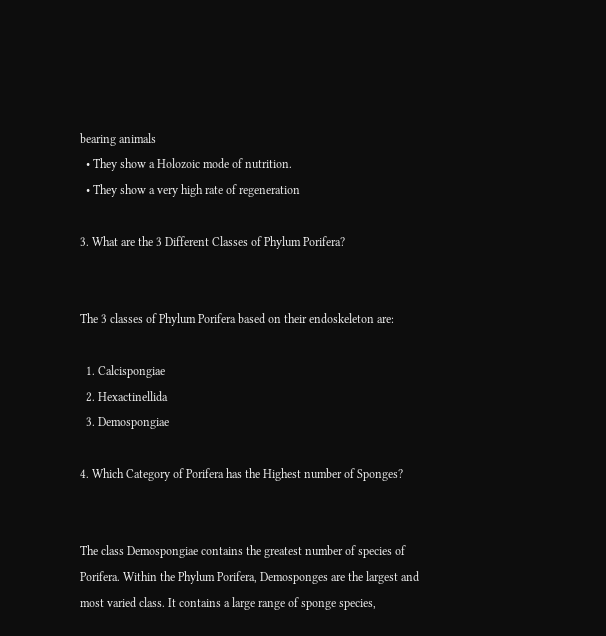bearing animals
  • They show a Holozoic mode of nutrition.
  • They show a very high rate of regeneration

3. What are the 3 Different Classes of Phylum Porifera?


The 3 classes of Phylum Porifera based on their endoskeleton are:

  1. Calcispongiae
  2. Hexactinellida
  3. Demospongiae

4. Which Category of Porifera has the Highest number of Sponges?


The class Demospongiae contains the greatest number of species of Porifera. Within the Phylum Porifera, Demosponges are the largest and most varied class. It contains a large range of sponge species,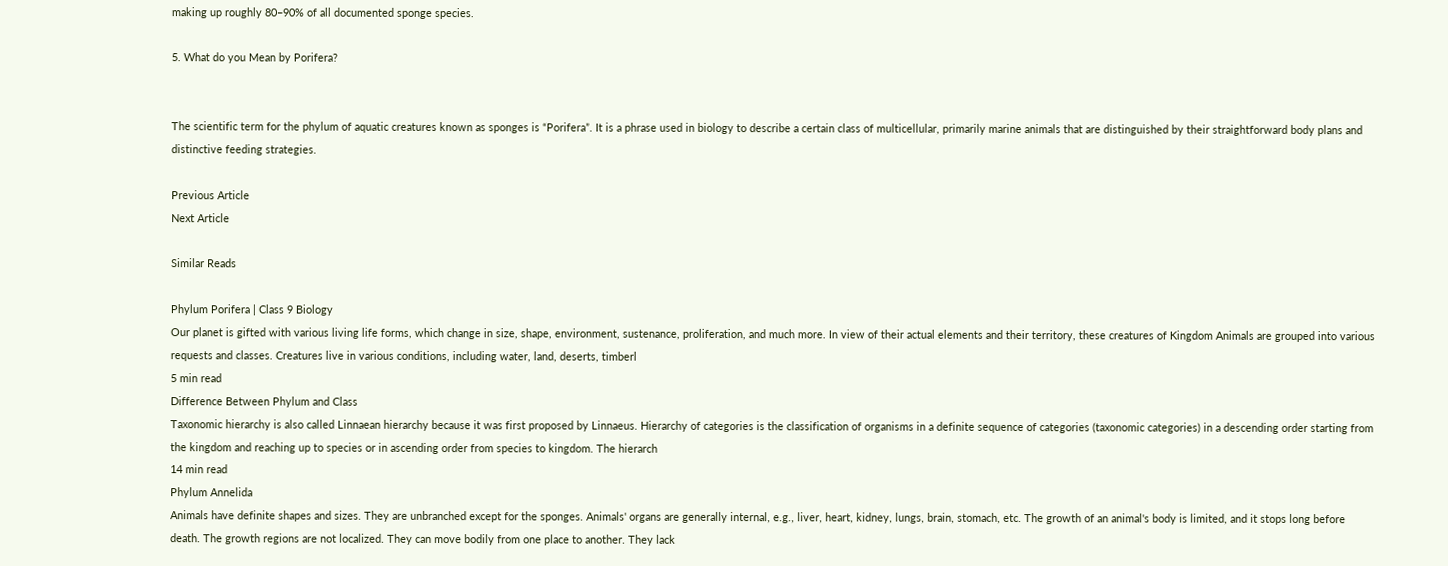making up roughly 80–90% of all documented sponge species.

5. What do you Mean by Porifera?


The scientific term for the phylum of aquatic creatures known as sponges is “Porifera”. It is a phrase used in biology to describe a certain class of multicellular, primarily marine animals that are distinguished by their straightforward body plans and distinctive feeding strategies.

Previous Article
Next Article

Similar Reads

Phylum Porifera | Class 9 Biology
Our planet is gifted with various living life forms, which change in size, shape, environment, sustenance, proliferation, and much more. In view of their actual elements and their territory, these creatures of Kingdom Animals are grouped into various requests and classes. Creatures live in various conditions, including water, land, deserts, timberl
5 min read
Difference Between Phylum and Class
Taxonomic hierarchy is also called Linnaean hierarchy because it was first proposed by Linnaeus. Hierarchy of categories is the classification of organisms in a definite sequence of categories (taxonomic categories) in a descending order starting from the kingdom and reaching up to species or in ascending order from species to kingdom. The hierarch
14 min read
Phylum Annelida
Animals have definite shapes and sizes. They are unbranched except for the sponges. Animals' organs are generally internal, e.g., liver, heart, kidney, lungs, brain, stomach, etc. The growth of an animal's body is limited, and it stops long before death. The growth regions are not localized. They can move bodily from one place to another. They lack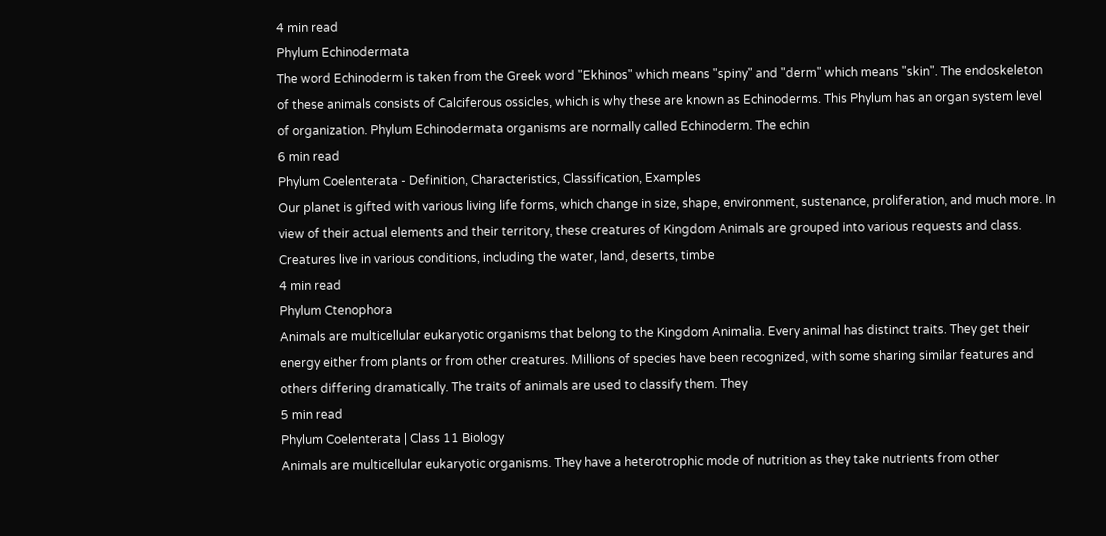4 min read
Phylum Echinodermata
The word Echinoderm is taken from the Greek word "Ekhinos" which means "spiny" and "derm" which means "skin". The endoskeleton of these animals consists of Calciferous ossicles, which is why these are known as Echinoderms. This Phylum has an organ system level of organization. Phylum Echinodermata organisms are normally called Echinoderm. The echin
6 min read
Phylum Coelenterata - Definition, Characteristics, Classification, Examples
Our planet is gifted with various living life forms, which change in size, shape, environment, sustenance, proliferation, and much more. In view of their actual elements and their territory, these creatures of Kingdom Animals are grouped into various requests and class. Creatures live in various conditions, including the water, land, deserts, timbe
4 min read
Phylum Ctenophora
Animals are multicellular eukaryotic organisms that belong to the Kingdom Animalia. Every animal has distinct traits. They get their energy either from plants or from other creatures. Millions of species have been recognized, with some sharing similar features and others differing dramatically. The traits of animals are used to classify them. They
5 min read
Phylum Coelenterata | Class 11 Biology
Animals are multicellular eukaryotic organisms. They have a heterotrophic mode of nutrition as they take nutrients from other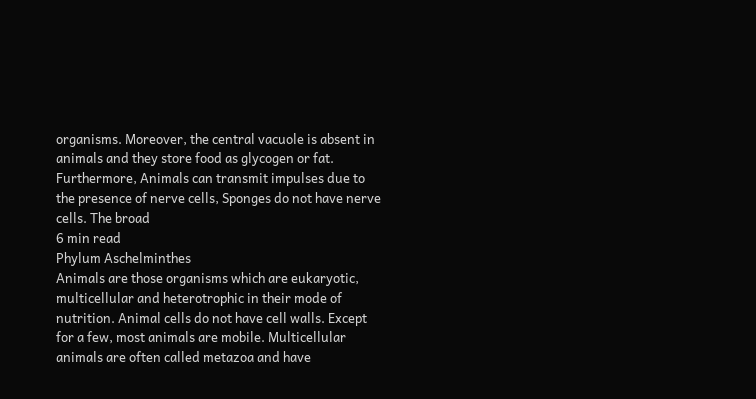organisms. Moreover, the central vacuole is absent in animals and they store food as glycogen or fat. Furthermore, Animals can transmit impulses due to the presence of nerve cells, Sponges do not have nerve cells. The broad
6 min read
Phylum Aschelminthes
Animals are those organisms which are eukaryotic, multicellular and heterotrophic in their mode of nutrition. Animal cells do not have cell walls. Except for a few, most animals are mobile. Multicellular animals are often called metazoa and have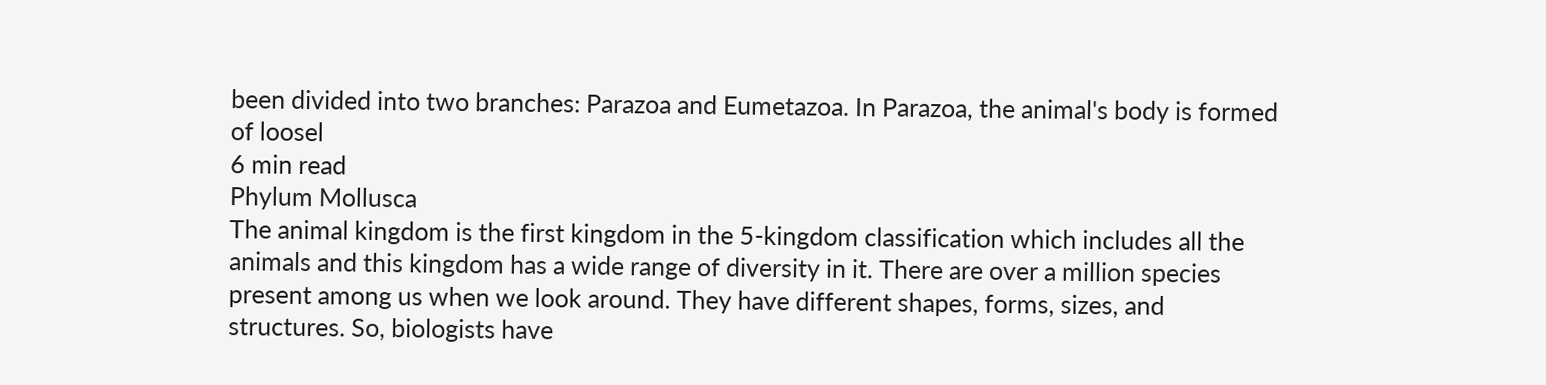been divided into two branches: Parazoa and Eumetazoa. In Parazoa, the animal's body is formed of loosel
6 min read
Phylum Mollusca
The animal kingdom is the first kingdom in the 5-kingdom classification which includes all the animals and this kingdom has a wide range of diversity in it. There are over a million species present among us when we look around. They have different shapes, forms, sizes, and structures. So, biologists have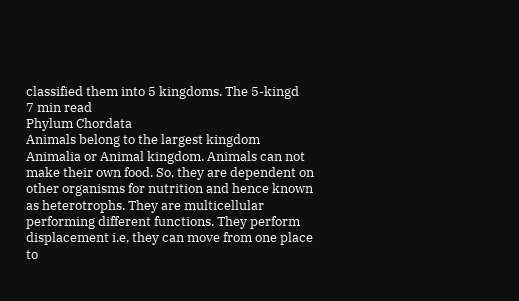classified them into 5 kingdoms. The 5-kingd
7 min read
Phylum Chordata
Animals belong to the largest kingdom Animalia or Animal kingdom. Animals can not make their own food. So, they are dependent on other organisms for nutrition and hence known as heterotrophs. They are multicellular performing different functions. They perform displacement i.e, they can move from one place to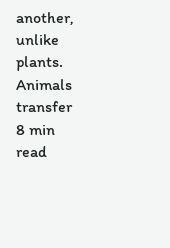another, unlike plants. Animals transfer
8 min read